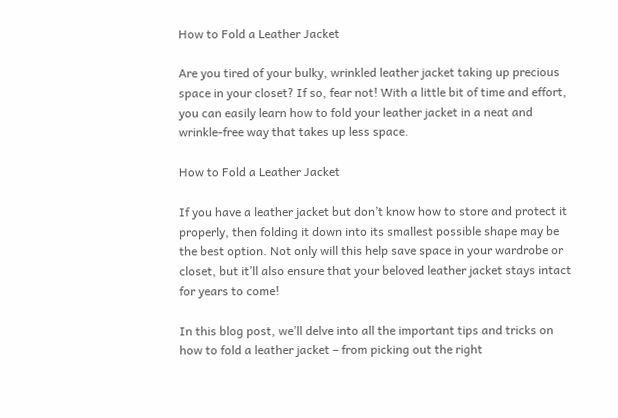How to Fold a Leather Jacket

Are you tired of your bulky, wrinkled leather jacket taking up precious space in your closet? If so, fear not! With a little bit of time and effort, you can easily learn how to fold your leather jacket in a neat and wrinkle-free way that takes up less space.

How to Fold a Leather Jacket

If you have a leather jacket but don’t know how to store and protect it properly, then folding it down into its smallest possible shape may be the best option. Not only will this help save space in your wardrobe or closet, but it’ll also ensure that your beloved leather jacket stays intact for years to come!

In this blog post, we’ll delve into all the important tips and tricks on how to fold a leather jacket – from picking out the right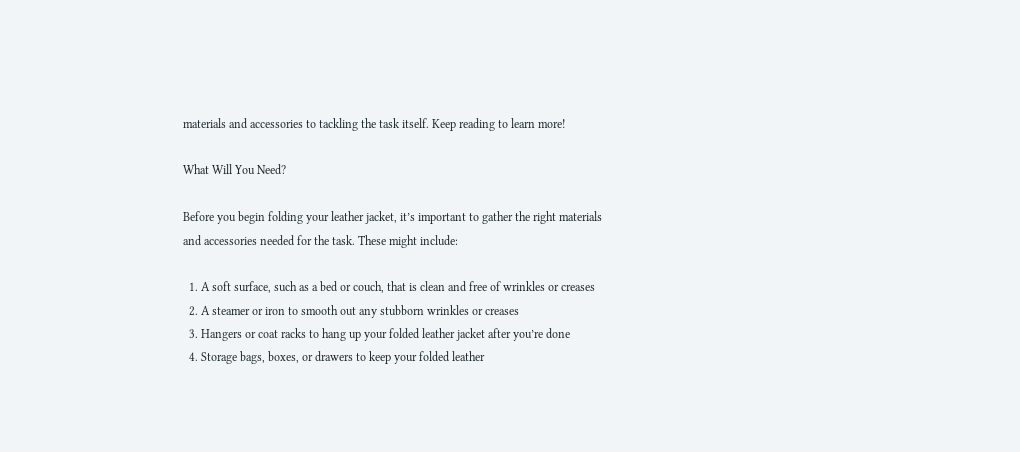materials and accessories to tackling the task itself. Keep reading to learn more!

What Will You Need?

Before you begin folding your leather jacket, it’s important to gather the right materials and accessories needed for the task. These might include:

  1. A soft surface, such as a bed or couch, that is clean and free of wrinkles or creases
  2. A steamer or iron to smooth out any stubborn wrinkles or creases
  3. Hangers or coat racks to hang up your folded leather jacket after you’re done
  4. Storage bags, boxes, or drawers to keep your folded leather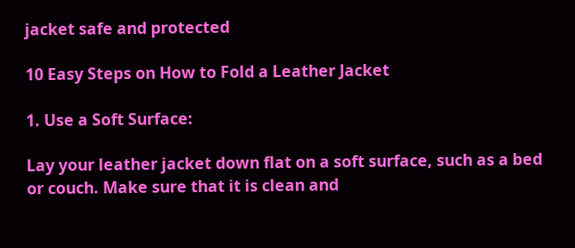jacket safe and protected

10 Easy Steps on How to Fold a Leather Jacket

1. Use a Soft Surface:

Lay your leather jacket down flat on a soft surface, such as a bed or couch. Make sure that it is clean and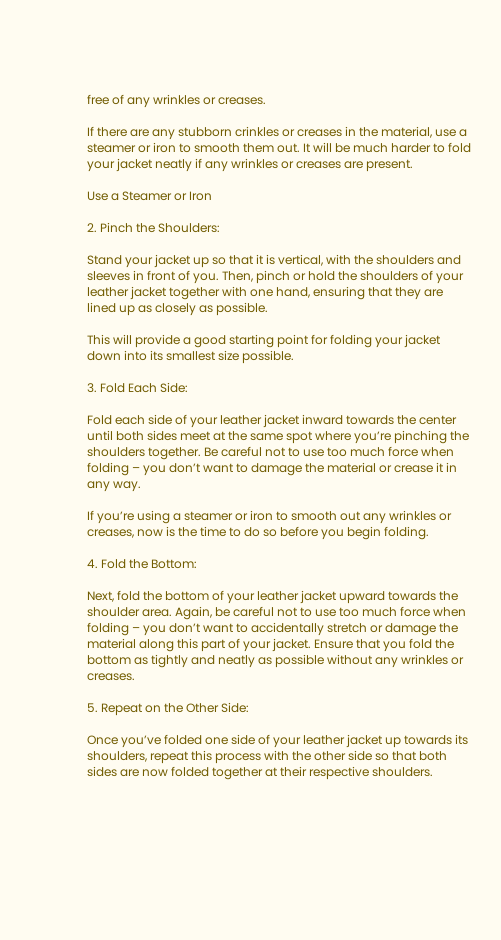free of any wrinkles or creases.

If there are any stubborn crinkles or creases in the material, use a steamer or iron to smooth them out. It will be much harder to fold your jacket neatly if any wrinkles or creases are present.

Use a Steamer or Iron

2. Pinch the Shoulders:

Stand your jacket up so that it is vertical, with the shoulders and sleeves in front of you. Then, pinch or hold the shoulders of your leather jacket together with one hand, ensuring that they are lined up as closely as possible.

This will provide a good starting point for folding your jacket down into its smallest size possible.

3. Fold Each Side:

Fold each side of your leather jacket inward towards the center until both sides meet at the same spot where you’re pinching the shoulders together. Be careful not to use too much force when folding – you don’t want to damage the material or crease it in any way.

If you’re using a steamer or iron to smooth out any wrinkles or creases, now is the time to do so before you begin folding.

4. Fold the Bottom:

Next, fold the bottom of your leather jacket upward towards the shoulder area. Again, be careful not to use too much force when folding – you don’t want to accidentally stretch or damage the material along this part of your jacket. Ensure that you fold the bottom as tightly and neatly as possible without any wrinkles or creases.

5. Repeat on the Other Side:

Once you’ve folded one side of your leather jacket up towards its shoulders, repeat this process with the other side so that both sides are now folded together at their respective shoulders.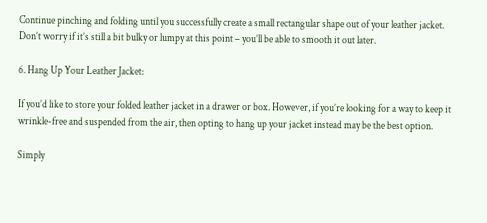Continue pinching and folding until you successfully create a small rectangular shape out of your leather jacket. Don’t worry if it’s still a bit bulky or lumpy at this point – you’ll be able to smooth it out later.

6. Hang Up Your Leather Jacket:

If you’d like to store your folded leather jacket in a drawer or box. However, if you’re looking for a way to keep it wrinkle-free and suspended from the air, then opting to hang up your jacket instead may be the best option.

Simply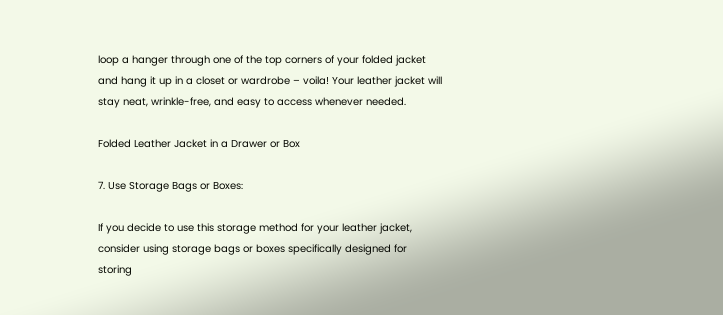loop a hanger through one of the top corners of your folded jacket and hang it up in a closet or wardrobe – voila! Your leather jacket will stay neat, wrinkle-free, and easy to access whenever needed.

Folded Leather Jacket in a Drawer or Box

7. Use Storage Bags or Boxes:

If you decide to use this storage method for your leather jacket, consider using storage bags or boxes specifically designed for storing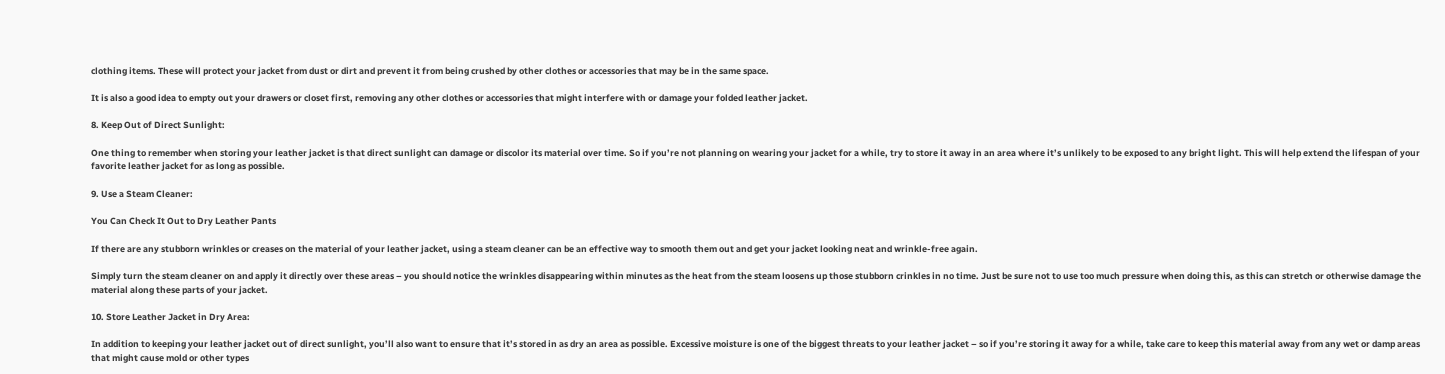clothing items. These will protect your jacket from dust or dirt and prevent it from being crushed by other clothes or accessories that may be in the same space.

It is also a good idea to empty out your drawers or closet first, removing any other clothes or accessories that might interfere with or damage your folded leather jacket.

8. Keep Out of Direct Sunlight:

One thing to remember when storing your leather jacket is that direct sunlight can damage or discolor its material over time. So if you’re not planning on wearing your jacket for a while, try to store it away in an area where it’s unlikely to be exposed to any bright light. This will help extend the lifespan of your favorite leather jacket for as long as possible.

9. Use a Steam Cleaner:

You Can Check It Out to Dry Leather Pants

If there are any stubborn wrinkles or creases on the material of your leather jacket, using a steam cleaner can be an effective way to smooth them out and get your jacket looking neat and wrinkle-free again.

Simply turn the steam cleaner on and apply it directly over these areas – you should notice the wrinkles disappearing within minutes as the heat from the steam loosens up those stubborn crinkles in no time. Just be sure not to use too much pressure when doing this, as this can stretch or otherwise damage the material along these parts of your jacket.

10. Store Leather Jacket in Dry Area:

In addition to keeping your leather jacket out of direct sunlight, you’ll also want to ensure that it’s stored in as dry an area as possible. Excessive moisture is one of the biggest threats to your leather jacket – so if you’re storing it away for a while, take care to keep this material away from any wet or damp areas that might cause mold or other types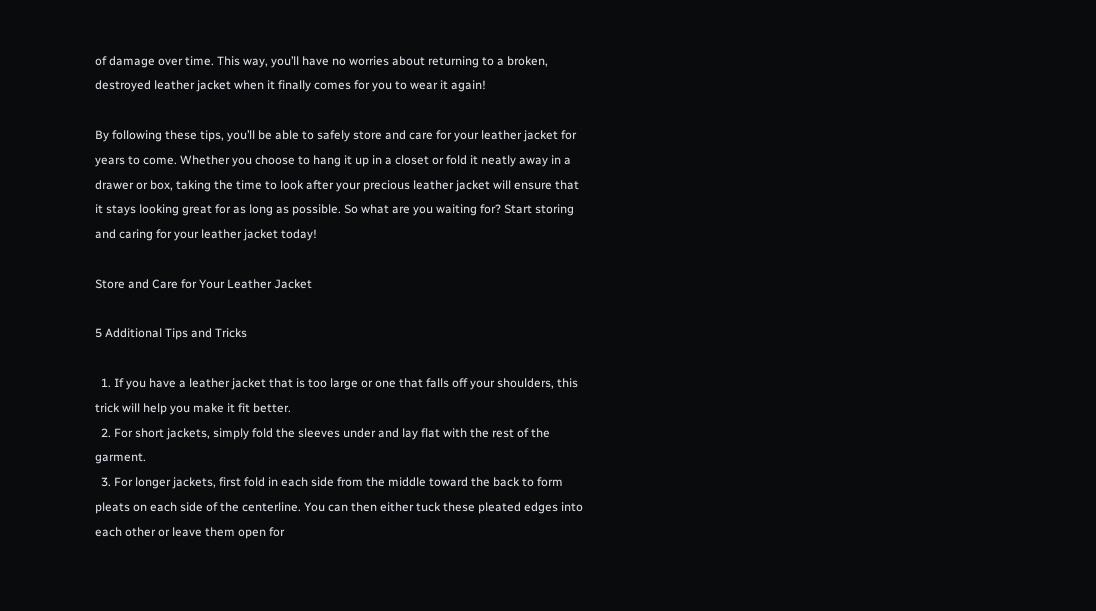of damage over time. This way, you’ll have no worries about returning to a broken, destroyed leather jacket when it finally comes for you to wear it again!

By following these tips, you’ll be able to safely store and care for your leather jacket for years to come. Whether you choose to hang it up in a closet or fold it neatly away in a drawer or box, taking the time to look after your precious leather jacket will ensure that it stays looking great for as long as possible. So what are you waiting for? Start storing and caring for your leather jacket today!

Store and Care for Your Leather Jacket

5 Additional Tips and Tricks

  1. If you have a leather jacket that is too large or one that falls off your shoulders, this trick will help you make it fit better.
  2. For short jackets, simply fold the sleeves under and lay flat with the rest of the garment.
  3. For longer jackets, first fold in each side from the middle toward the back to form pleats on each side of the centerline. You can then either tuck these pleated edges into each other or leave them open for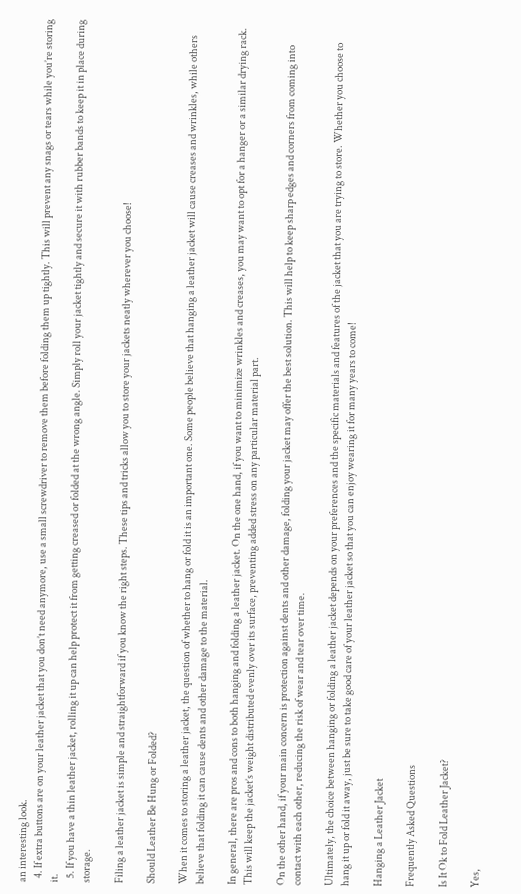an interesting look.
  4. If extra buttons are on your leather jacket that you don’t need anymore, use a small screwdriver to remove them before folding them up tightly. This will prevent any snags or tears while you’re storing it.
  5. If you have a thin leather jacket, rolling it up can help protect it from getting creased or folded at the wrong angle. Simply roll your jacket tightly and secure it with rubber bands to keep it in place during storage.

Filing a leather jacket is simple and straightforward if you know the right steps. These tips and tricks allow you to store your jackets neatly wherever you choose!

Should Leather Be Hung or Folded?

When it comes to storing a leather jacket, the question of whether to hang or fold it is an important one. Some people believe that hanging a leather jacket will cause creases and wrinkles, while others believe that folding it can cause dents and other damage to the material.

In general, there are pros and cons to both hanging and folding a leather jacket. On the one hand, if you want to minimize wrinkles and creases, you may want to opt for a hanger or a similar drying rack. This will keep the jacket’s weight distributed evenly over its surface, preventing added stress on any particular material part.

On the other hand, if your main concern is protection against dents and other damage, folding your jacket may offer the best solution. This will help to keep sharp edges and corners from coming into contact with each other, reducing the risk of wear and tear over time.

Ultimately, the choice between hanging or folding a leather jacket depends on your preferences and the specific materials and features of the jacket that you are trying to store. Whether you choose to hang it up or fold it away, just be sure to take good care of your leather jacket so that you can enjoy wearing it for many years to come!

Hanging a Leather Jacket

Frequently Asked Questions

Is It Ok to Fold Leather Jacket?

Yes,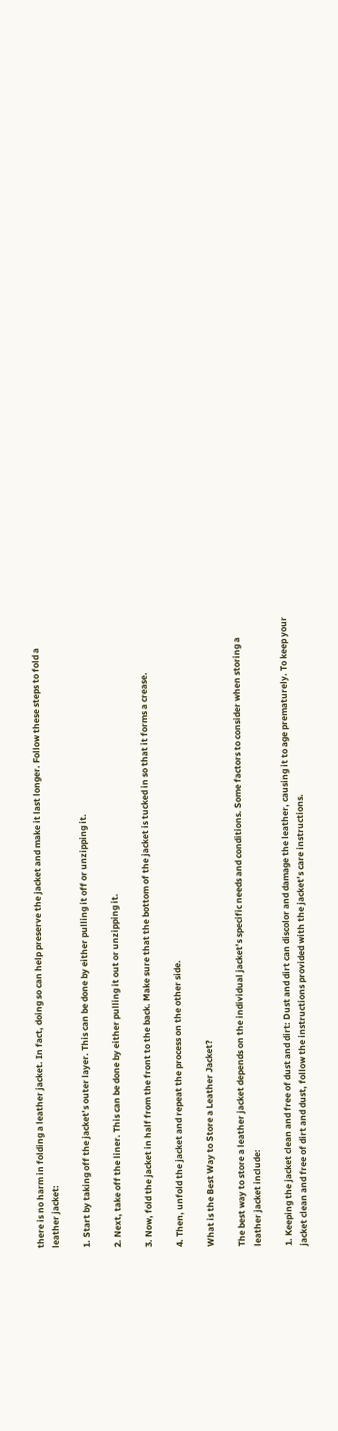there is no harm in folding a leather jacket. In fact, doing so can help preserve the jacket and make it last longer. Follow these steps to fold a leather jacket:

1. Start by taking off the jacket’s outer layer. This can be done by either pulling it off or unzipping it.

2. Next, take off the liner. This can be done by either pulling it out or unzipping it.

3. Now, fold the jacket in half from the front to the back. Make sure that the bottom of the jacket is tucked in so that it forms a crease.

4. Then, unfold the jacket and repeat the process on the other side.

What is the Best Way to Store a Leather Jacket?

The best way to store a leather jacket depends on the individual jacket’s specific needs and conditions. Some factors to consider when storing a leather jacket include:

1. Keeping the jacket clean and free of dust and dirt: Dust and dirt can discolor and damage the leather, causing it to age prematurely. To keep your jacket clean and free of dirt and dust, follow the instructions provided with the jacket’s care instructions.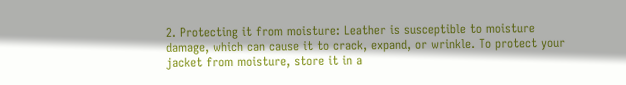2. Protecting it from moisture: Leather is susceptible to moisture damage, which can cause it to crack, expand, or wrinkle. To protect your jacket from moisture, store it in a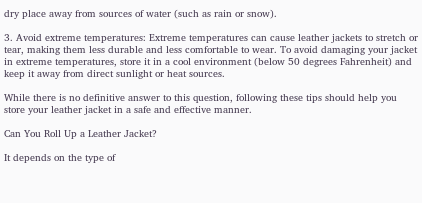dry place away from sources of water (such as rain or snow).

3. Avoid extreme temperatures: Extreme temperatures can cause leather jackets to stretch or tear, making them less durable and less comfortable to wear. To avoid damaging your jacket in extreme temperatures, store it in a cool environment (below 50 degrees Fahrenheit) and keep it away from direct sunlight or heat sources.

While there is no definitive answer to this question, following these tips should help you store your leather jacket in a safe and effective manner.

Can You Roll Up a Leather Jacket?

It depends on the type of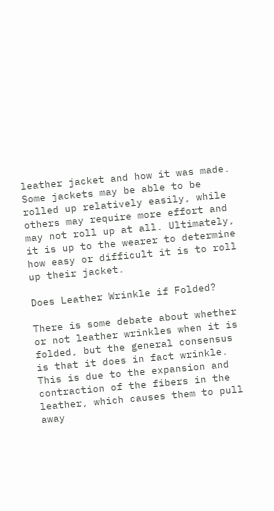leather jacket and how it was made. Some jackets may be able to be rolled up relatively easily, while others may require more effort and may not roll up at all. Ultimately, it is up to the wearer to determine how easy or difficult it is to roll up their jacket.

Does Leather Wrinkle if Folded?

There is some debate about whether or not leather wrinkles when it is folded, but the general consensus is that it does in fact wrinkle. This is due to the expansion and contraction of the fibers in the leather, which causes them to pull away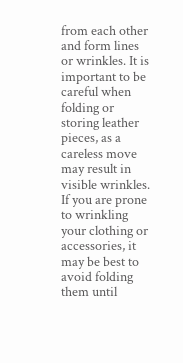from each other and form lines or wrinkles. It is important to be careful when folding or storing leather pieces, as a careless move may result in visible wrinkles. If you are prone to wrinkling your clothing or accessories, it may be best to avoid folding them until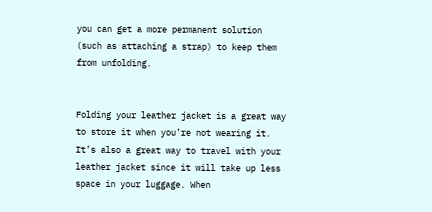you can get a more permanent solution (such as attaching a strap) to keep them from unfolding.


Folding your leather jacket is a great way to store it when you’re not wearing it. It’s also a great way to travel with your leather jacket since it will take up less space in your luggage. When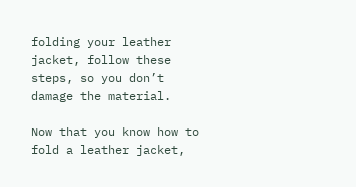folding your leather jacket, follow these steps, so you don’t damage the material.

Now that you know how to fold a leather jacket,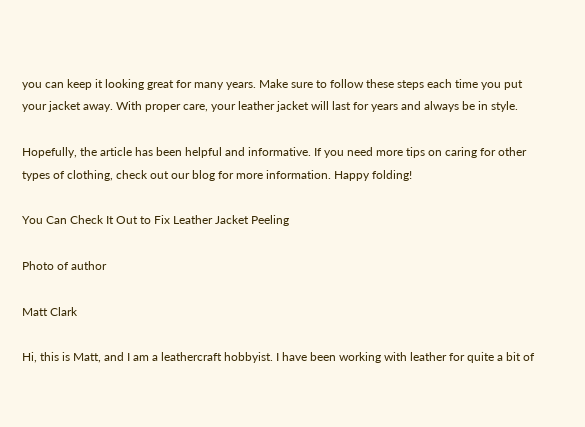you can keep it looking great for many years. Make sure to follow these steps each time you put your jacket away. With proper care, your leather jacket will last for years and always be in style.

Hopefully, the article has been helpful and informative. If you need more tips on caring for other types of clothing, check out our blog for more information. Happy folding!

You Can Check It Out to Fix Leather Jacket Peeling

Photo of author

Matt Clark

Hi, this is Matt, and I am a leathercraft hobbyist. I have been working with leather for quite a bit of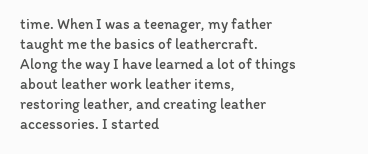time. When I was a teenager, my father taught me the basics of leathercraft. Along the way I have learned a lot of things about leather work leather items, restoring leather, and creating leather accessories. I started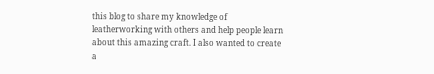this blog to share my knowledge of leatherworking with others and help people learn about this amazing craft. I also wanted to create a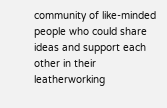community of like-minded people who could share ideas and support each other in their leatherworking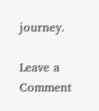journey.

Leave a Comment